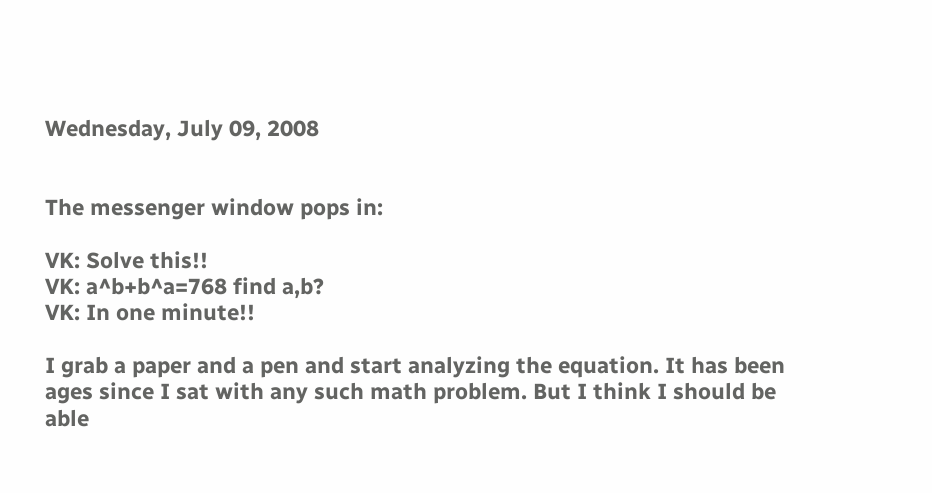Wednesday, July 09, 2008


The messenger window pops in:

VK: Solve this!!
VK: a^b+b^a=768 find a,b?
VK: In one minute!!

I grab a paper and a pen and start analyzing the equation. It has been ages since I sat with any such math problem. But I think I should be able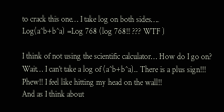to crack this one… I take log on both sides….
Log(a^b+b^a) =Log 768 (log 768!! ??? WTF )

I think of not using the scientific calculator… How do I go on? Wait… I can’t take a log of (a^b+b^a).. There is a plus sign!!!
Phew!! I feel like hitting my head on the wall!!
And as I think about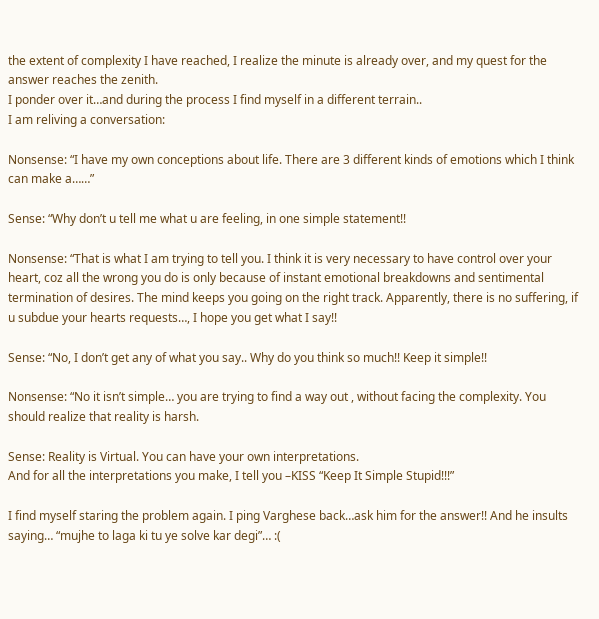the extent of complexity I have reached, I realize the minute is already over, and my quest for the answer reaches the zenith.
I ponder over it…and during the process I find myself in a different terrain..
I am reliving a conversation:

Nonsense: “I have my own conceptions about life. There are 3 different kinds of emotions which I think can make a……”

Sense: “Why don’t u tell me what u are feeling, in one simple statement!!

Nonsense: “That is what I am trying to tell you. I think it is very necessary to have control over your heart, coz all the wrong you do is only because of instant emotional breakdowns and sentimental termination of desires. The mind keeps you going on the right track. Apparently, there is no suffering, if u subdue your hearts requests…, I hope you get what I say!!

Sense: “No, I don’t get any of what you say.. Why do you think so much!! Keep it simple!!

Nonsense: “No it isn’t simple… you are trying to find a way out , without facing the complexity. You should realize that reality is harsh.

Sense: Reality is Virtual. You can have your own interpretations.
And for all the interpretations you make, I tell you –KISS “Keep It Simple Stupid!!!”

I find myself staring the problem again. I ping Varghese back…ask him for the answer!! And he insults saying… “mujhe to laga ki tu ye solve kar degi”… :(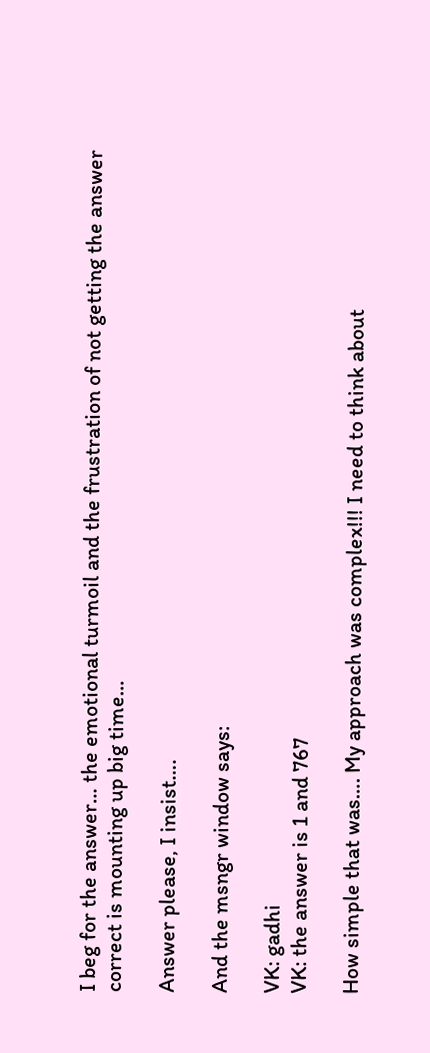I beg for the answer… the emotional turmoil and the frustration of not getting the answer correct is mounting up big time…

Answer please, I insist….

And the msngr window says:

VK: gadhi
VK: the answer is 1 and 767

How simple that was…. My approach was complex!!! I need to think about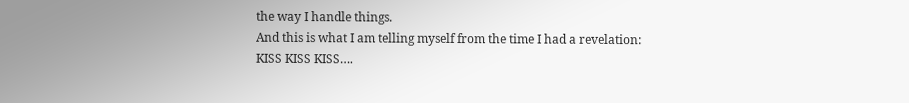the way I handle things.
And this is what I am telling myself from the time I had a revelation: KISS KISS KISS….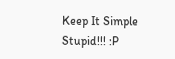Keep It Simple Stupid!!! :P